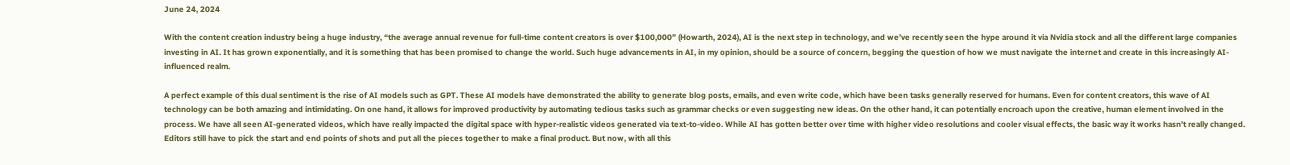June 24, 2024

With the content creation industry being a huge industry, “the average annual revenue for full-time content creators is over $100,000” (Howarth, 2024), AI is the next step in technology, and we’ve recently seen the hype around it via Nvidia stock and all the different large companies investing in AI. It has grown exponentially, and it is something that has been promised to change the world. Such huge advancements in AI, in my opinion, should be a source of concern, begging the question of how we must navigate the internet and create in this increasingly AI-influenced realm.

A perfect example of this dual sentiment is the rise of AI models such as GPT. These AI models have demonstrated the ability to generate blog posts, emails, and even write code, which have been tasks generally reserved for humans. Even for content creators, this wave of AI technology can be both amazing and intimidating. On one hand, it allows for improved productivity by automating tedious tasks such as grammar checks or even suggesting new ideas. On the other hand, it can potentially encroach upon the creative, human element involved in the process. We have all seen AI-generated videos, which have really impacted the digital space with hyper-realistic videos generated via text-to-video. While AI has gotten better over time with higher video resolutions and cooler visual effects, the basic way it works hasn’t really changed. Editors still have to pick the start and end points of shots and put all the pieces together to make a final product. But now, with all this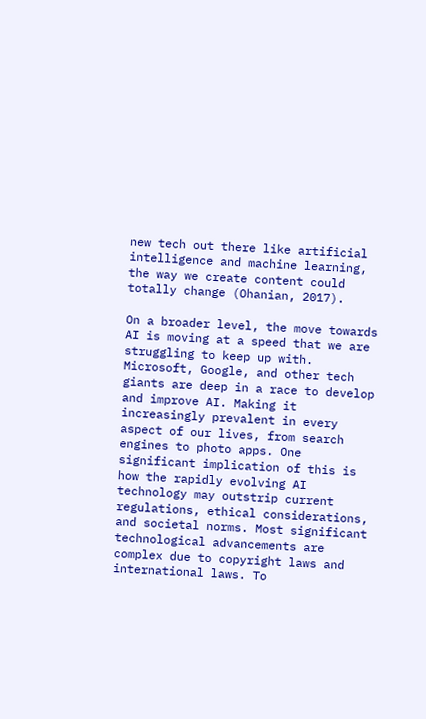new tech out there like artificial intelligence and machine learning,  the way we create content could totally change (Ohanian, 2017).

On a broader level, the move towards AI is moving at a speed that we are struggling to keep up with. Microsoft, Google, and other tech giants are deep in a race to develop and improve AI. Making it increasingly prevalent in every aspect of our lives, from search engines to photo apps. One significant implication of this is how the rapidly evolving AI technology may outstrip current regulations, ethical considerations, and societal norms. Most significant technological advancements are complex due to copyright laws and international laws. To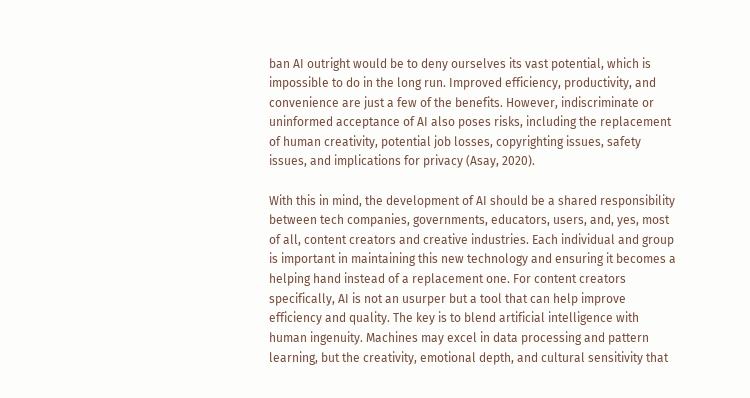ban AI outright would be to deny ourselves its vast potential, which is impossible to do in the long run. Improved efficiency, productivity, and convenience are just a few of the benefits. However, indiscriminate or uninformed acceptance of AI also poses risks, including the replacement of human creativity, potential job losses, copyrighting issues, safety issues, and implications for privacy (Asay, 2020).

With this in mind, the development of AI should be a shared responsibility between tech companies, governments, educators, users, and, yes, most of all, content creators and creative industries. Each individual and group is important in maintaining this new technology and ensuring it becomes a helping hand instead of a replacement one. For content creators specifically, AI is not an usurper but a tool that can help improve efficiency and quality. The key is to blend artificial intelligence with human ingenuity. Machines may excel in data processing and pattern learning, but the creativity, emotional depth, and cultural sensitivity that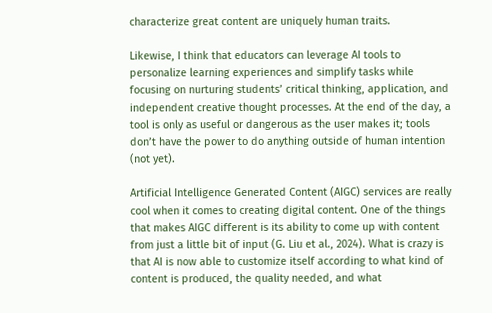characterize great content are uniquely human traits.

Likewise, I think that educators can leverage AI tools to personalize learning experiences and simplify tasks while focusing on nurturing students’ critical thinking, application, and independent creative thought processes. At the end of the day, a tool is only as useful or dangerous as the user makes it; tools don’t have the power to do anything outside of human intention (not yet).

Artificial Intelligence Generated Content (AIGC) services are really cool when it comes to creating digital content. One of the things that makes AIGC different is its ability to come up with content from just a little bit of input (G. Liu et al., 2024). What is crazy is that AI is now able to customize itself according to what kind of content is produced, the quality needed, and what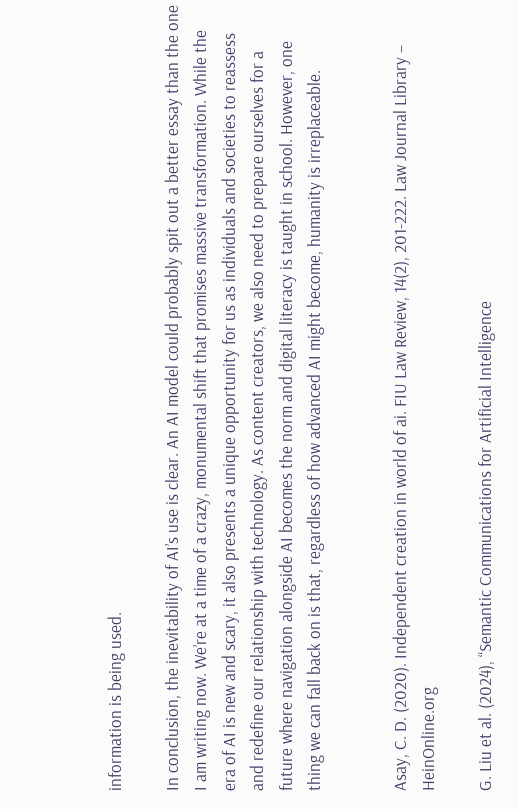information is being used.

In conclusion, the inevitability of AI’s use is clear. An AI model could probably spit out a better essay than the one I am writing now. We’re at a time of a crazy, monumental shift that promises massive transformation. While the era of AI is new and scary, it also presents a unique opportunity for us as individuals and societies to reassess and redefine our relationship with technology. As content creators, we also need to prepare ourselves for a future where navigation alongside AI becomes the norm and digital literacy is taught in school. However, one thing we can fall back on is that, regardless of how advanced AI might become, humanity is irreplaceable.


Asay, C. D. (2020). Independent creation in world of ai. FIU Law Review, 14(2), 201-222. Law Journal Library – HeinOnline.org

G. Liu et al. (2024), “Semantic Communications for Artificial Intelligence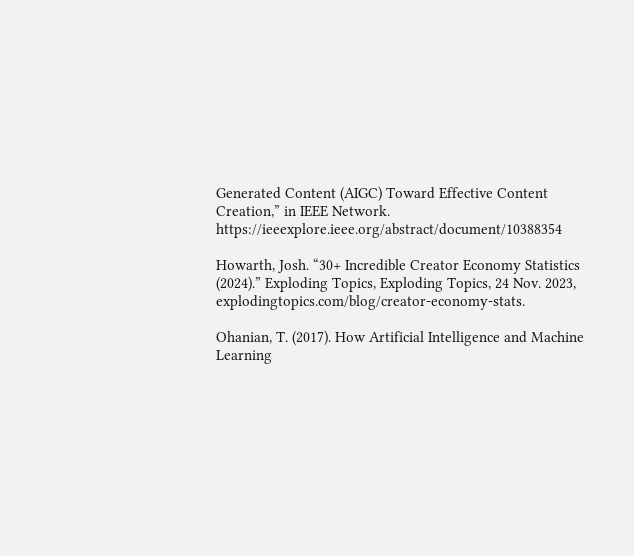Generated Content (AIGC) Toward Effective Content Creation,” in IEEE Network. https://ieeexplore.ieee.org/abstract/document/10388354

Howarth, Josh. “30+ Incredible Creator Economy Statistics (2024).” Exploding Topics, Exploding Topics, 24 Nov. 2023, explodingtopics.com/blog/creator-economy-stats.

Ohanian, T. (2017). How Artificial Intelligence and Machine Learning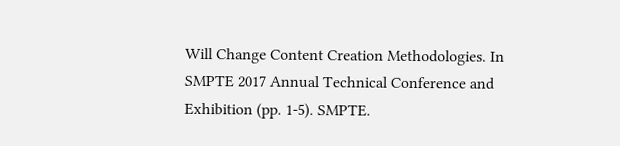Will Change Content Creation Methodologies. In SMPTE 2017 Annual Technical Conference and Exhibition (pp. 1-5). SMPTE.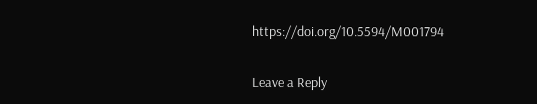https://doi.org/10.5594/M001794

Leave a Reply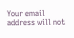Your email address will not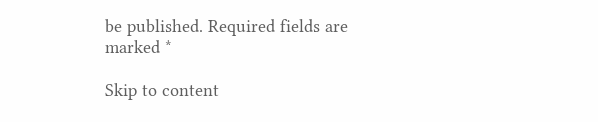be published. Required fields are marked *

Skip to content